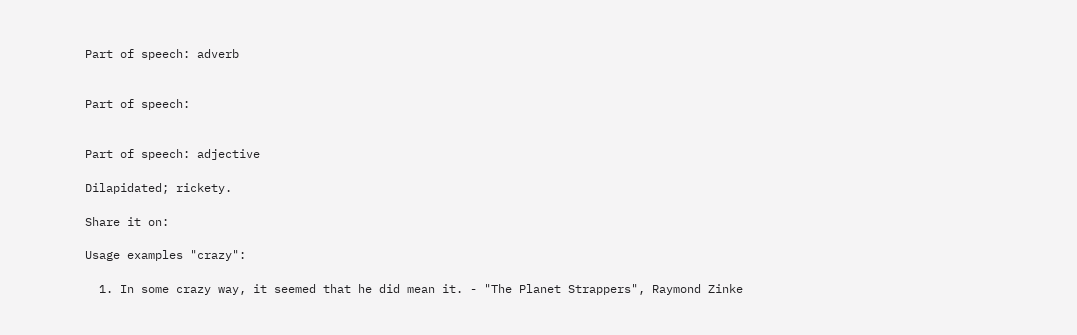Part of speech: adverb


Part of speech:


Part of speech: adjective

Dilapidated; rickety.

Share it on:

Usage examples "crazy":

  1. In some crazy way, it seemed that he did mean it. - "The Planet Strappers", Raymond Zinke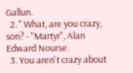Gallun.
  2. " What, are you crazy, son? - "Martyr", Alan Edward Nourse.
  3. You aren't crazy about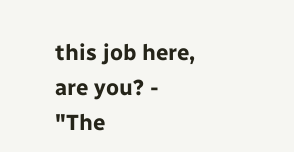this job here, are you? - "The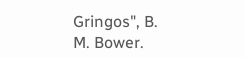Gringos", B. M. Bower.